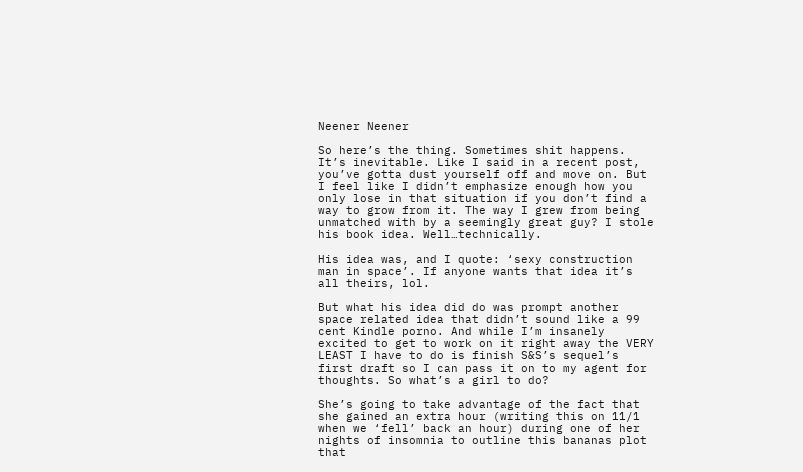Neener Neener

So here’s the thing. Sometimes shit happens. It’s inevitable. Like I said in a recent post, you’ve gotta dust yourself off and move on. But I feel like I didn’t emphasize enough how you only lose in that situation if you don’t find a way to grow from it. The way I grew from being unmatched with by a seemingly great guy? I stole his book idea. Well…technically.

His idea was, and I quote: ‘sexy construction man in space’. If anyone wants that idea it’s all theirs, lol.

But what his idea did do was prompt another space related idea that didn’t sound like a 99 cent Kindle porno. And while I’m insanely excited to get to work on it right away the VERY LEAST I have to do is finish S&S’s sequel’s first draft so I can pass it on to my agent for thoughts. So what’s a girl to do?

She’s going to take advantage of the fact that she gained an extra hour (writing this on 11/1 when we ‘fell’ back an hour) during one of her nights of insomnia to outline this bananas plot that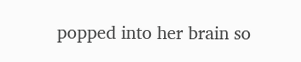popped into her brain so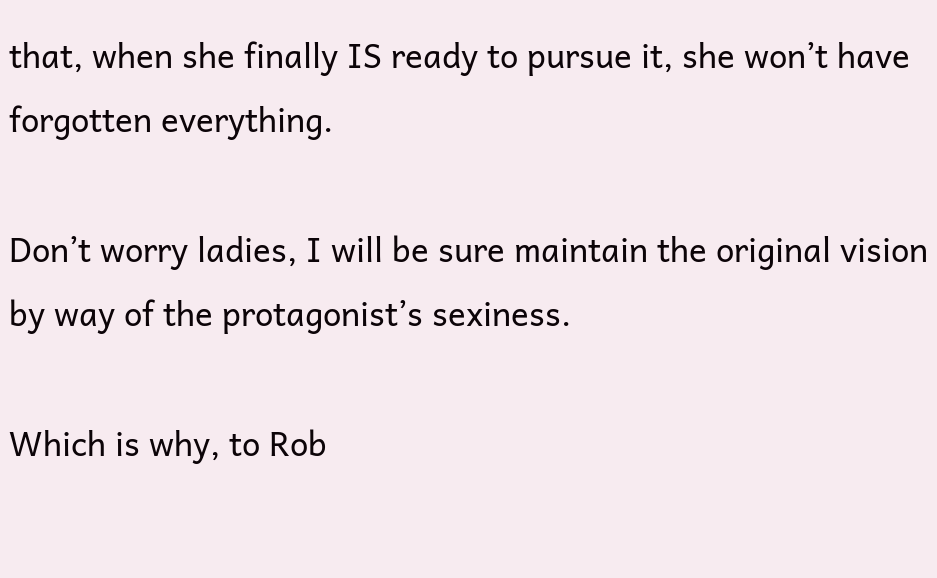that, when she finally IS ready to pursue it, she won’t have forgotten everything.

Don’t worry ladies, I will be sure maintain the original vision by way of the protagonist’s sexiness.

Which is why, to Rob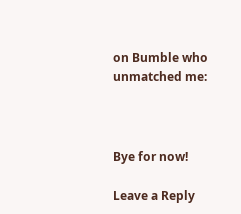on Bumble who unmatched me:



Bye for now!

Leave a Reply